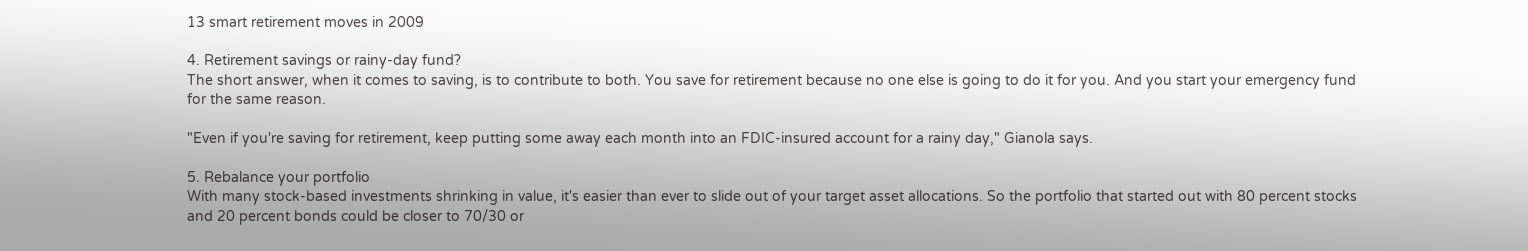13 smart retirement moves in 2009

4. Retirement savings or rainy-day fund?
The short answer, when it comes to saving, is to contribute to both. You save for retirement because no one else is going to do it for you. And you start your emergency fund for the same reason.

"Even if you're saving for retirement, keep putting some away each month into an FDIC-insured account for a rainy day," Gianola says.

5. Rebalance your portfolio
With many stock-based investments shrinking in value, it's easier than ever to slide out of your target asset allocations. So the portfolio that started out with 80 percent stocks and 20 percent bonds could be closer to 70/30 or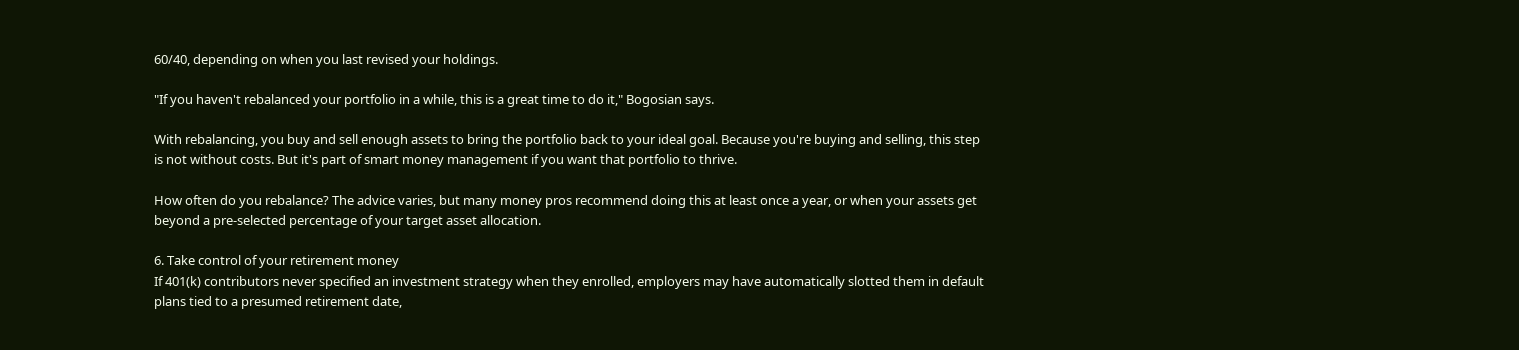60/40, depending on when you last revised your holdings.

"If you haven't rebalanced your portfolio in a while, this is a great time to do it," Bogosian says.

With rebalancing, you buy and sell enough assets to bring the portfolio back to your ideal goal. Because you're buying and selling, this step is not without costs. But it's part of smart money management if you want that portfolio to thrive.

How often do you rebalance? The advice varies, but many money pros recommend doing this at least once a year, or when your assets get beyond a pre-selected percentage of your target asset allocation.

6. Take control of your retirement money
If 401(k) contributors never specified an investment strategy when they enrolled, employers may have automatically slotted them in default plans tied to a presumed retirement date,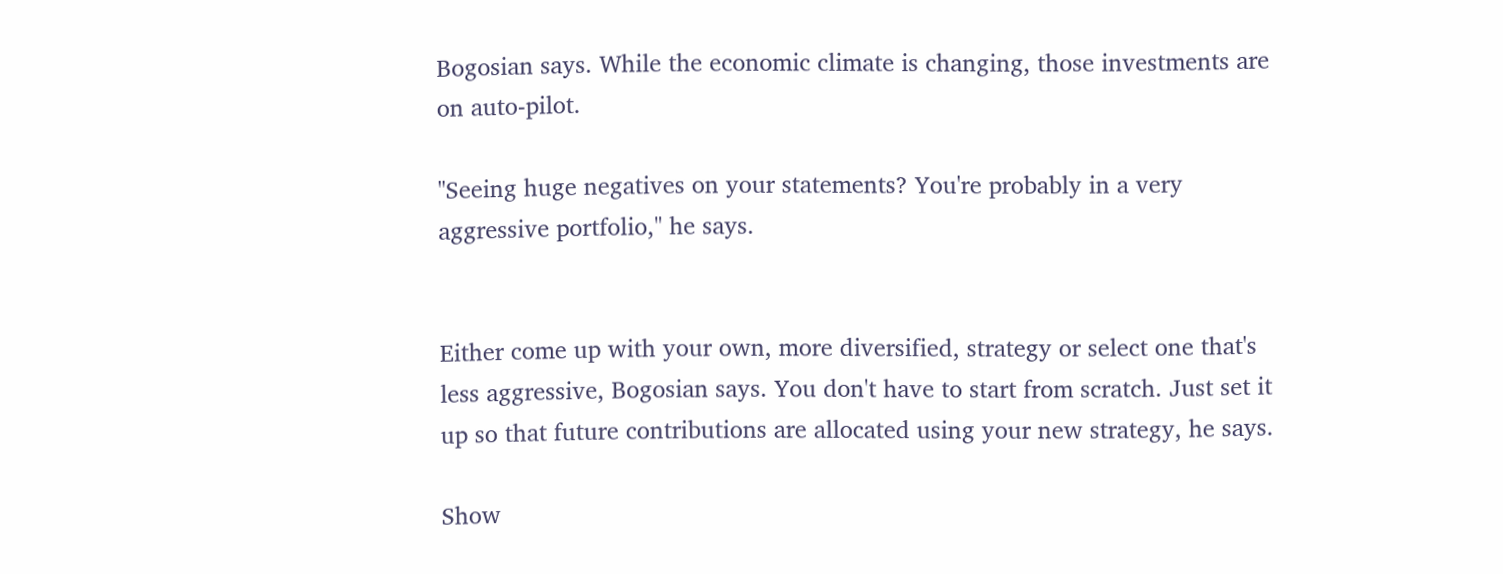Bogosian says. While the economic climate is changing, those investments are on auto-pilot.

"Seeing huge negatives on your statements? You're probably in a very aggressive portfolio," he says.


Either come up with your own, more diversified, strategy or select one that's less aggressive, Bogosian says. You don't have to start from scratch. Just set it up so that future contributions are allocated using your new strategy, he says.

Show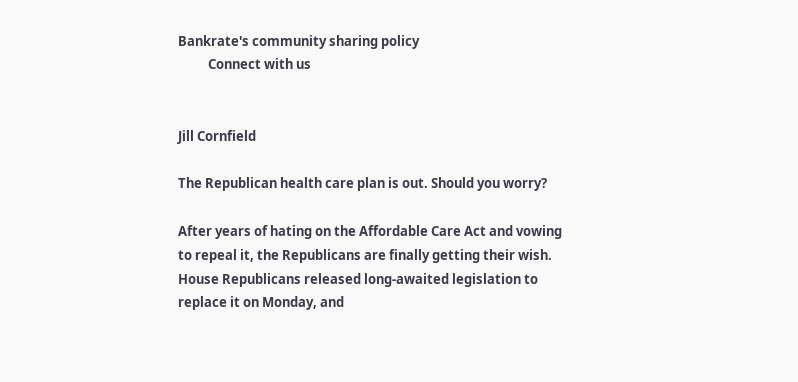Bankrate's community sharing policy
          Connect with us


Jill Cornfield

The Republican health care plan is out. Should you worry?

After years of hating on the Affordable Care Act and vowing to repeal it, the Republicans are finally getting their wish. House Republicans released long-awaited legislation to replace it on Monday, and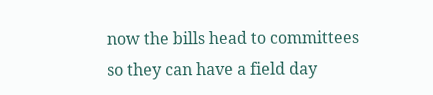now the bills head to committees so they can have a field day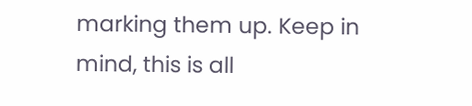marking them up. Keep in mind, this is all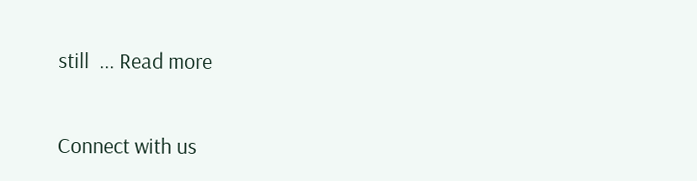still  ... Read more


Connect with us